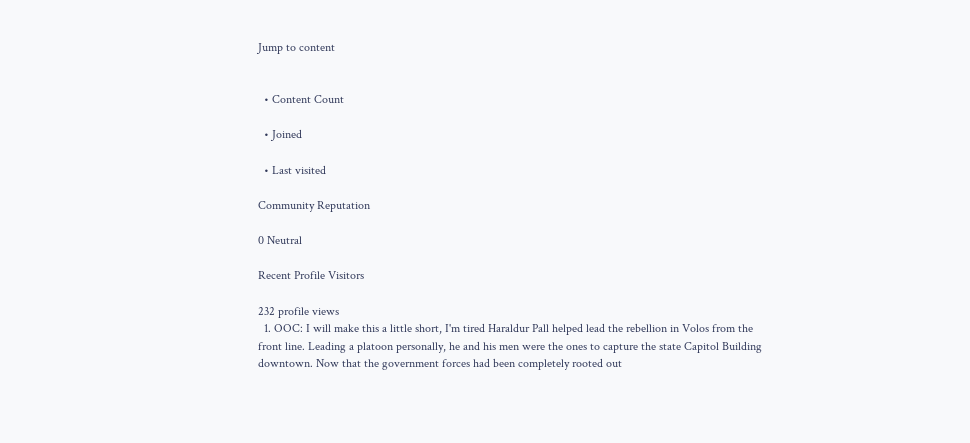Jump to content


  • Content Count

  • Joined

  • Last visited

Community Reputation

0 Neutral

Recent Profile Visitors

232 profile views
  1. OOC: I will make this a little short, I'm tired Haraldur Pall helped lead the rebellion in Volos from the front line. Leading a platoon personally, he and his men were the ones to capture the state Capitol Building downtown. Now that the government forces had been completely rooted out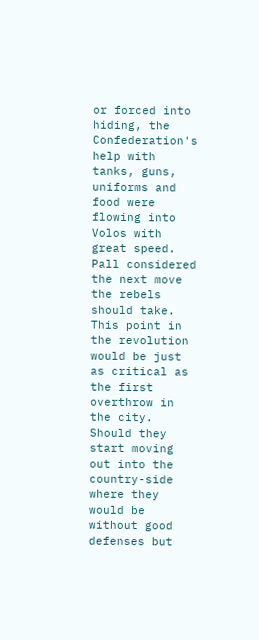or forced into hiding, the Confederation's help with tanks, guns, uniforms and food were flowing into Volos with great speed. Pall considered the next move the rebels should take. This point in the revolution would be just as critical as the first overthrow in the city. Should they start moving out into the country-side where they would be without good defenses but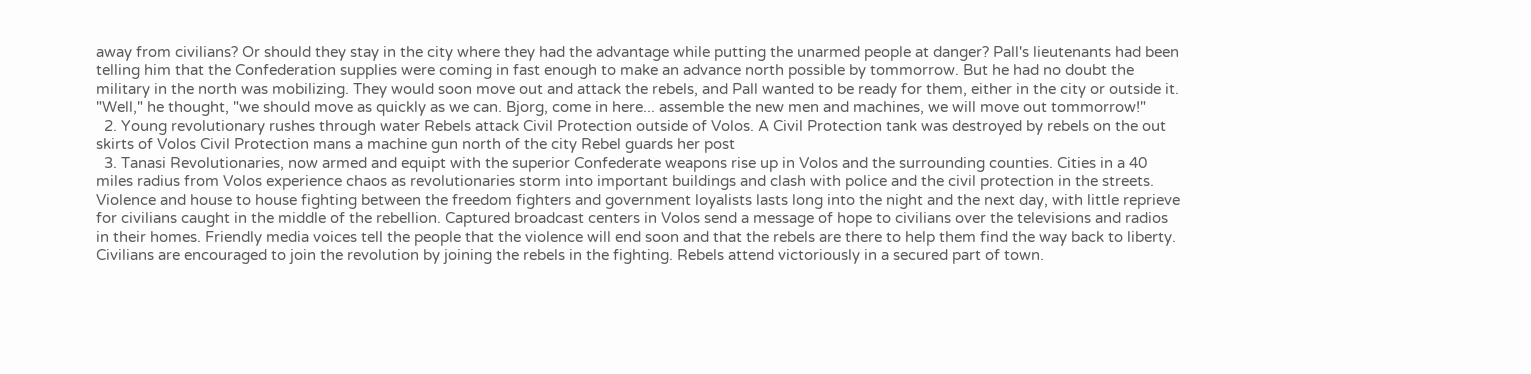away from civilians? Or should they stay in the city where they had the advantage while putting the unarmed people at danger? Pall's lieutenants had been telling him that the Confederation supplies were coming in fast enough to make an advance north possible by tommorrow. But he had no doubt the military in the north was mobilizing. They would soon move out and attack the rebels, and Pall wanted to be ready for them, either in the city or outside it. "Well," he thought, "we should move as quickly as we can. Bjorg, come in here... assemble the new men and machines, we will move out tommorrow!"
  2. Young revolutionary rushes through water Rebels attack Civil Protection outside of Volos. A Civil Protection tank was destroyed by rebels on the out skirts of Volos Civil Protection mans a machine gun north of the city Rebel guards her post
  3. Tanasi Revolutionaries, now armed and equipt with the superior Confederate weapons rise up in Volos and the surrounding counties. Cities in a 40 miles radius from Volos experience chaos as revolutionaries storm into important buildings and clash with police and the civil protection in the streets. Violence and house to house fighting between the freedom fighters and government loyalists lasts long into the night and the next day, with little reprieve for civilians caught in the middle of the rebellion. Captured broadcast centers in Volos send a message of hope to civilians over the televisions and radios in their homes. Friendly media voices tell the people that the violence will end soon and that the rebels are there to help them find the way back to liberty. Civilians are encouraged to join the revolution by joining the rebels in the fighting. Rebels attend victoriously in a secured part of town.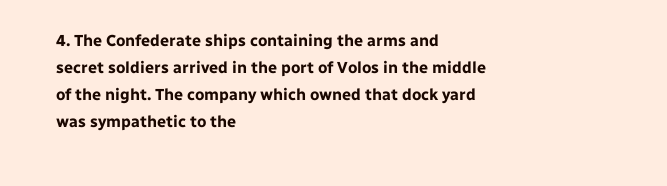4. The Confederate ships containing the arms and secret soldiers arrived in the port of Volos in the middle of the night. The company which owned that dock yard was sympathetic to the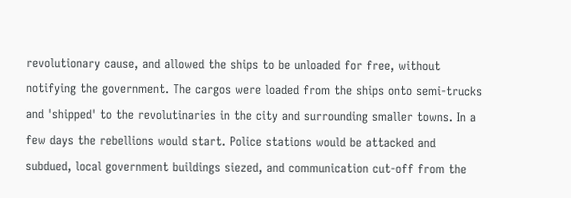revolutionary cause, and allowed the ships to be unloaded for free, without notifying the government. The cargos were loaded from the ships onto semi-trucks and 'shipped' to the revolutinaries in the city and surrounding smaller towns. In a few days the rebellions would start. Police stations would be attacked and subdued, local government buildings siezed, and communication cut-off from the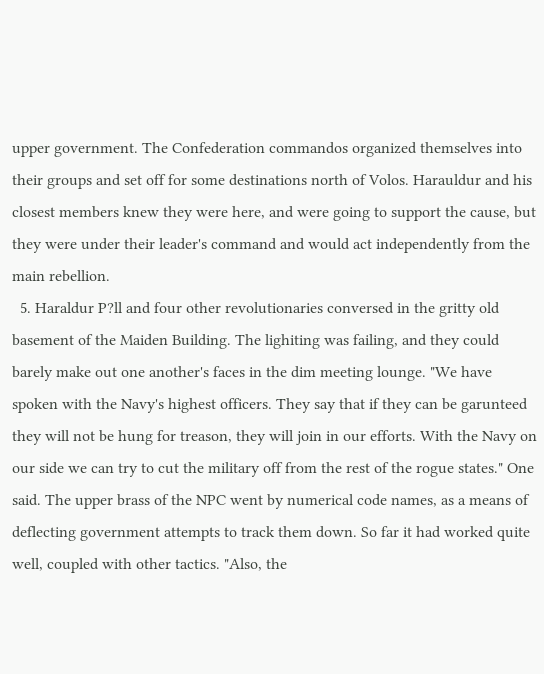upper government. The Confederation commandos organized themselves into their groups and set off for some destinations north of Volos. Harauldur and his closest members knew they were here, and were going to support the cause, but they were under their leader's command and would act independently from the main rebellion.
  5. Haraldur P?ll and four other revolutionaries conversed in the gritty old basement of the Maiden Building. The lighiting was failing, and they could barely make out one another's faces in the dim meeting lounge. "We have spoken with the Navy's highest officers. They say that if they can be garunteed they will not be hung for treason, they will join in our efforts. With the Navy on our side we can try to cut the military off from the rest of the rogue states." One said. The upper brass of the NPC went by numerical code names, as a means of deflecting government attempts to track them down. So far it had worked quite well, coupled with other tactics. "Also, the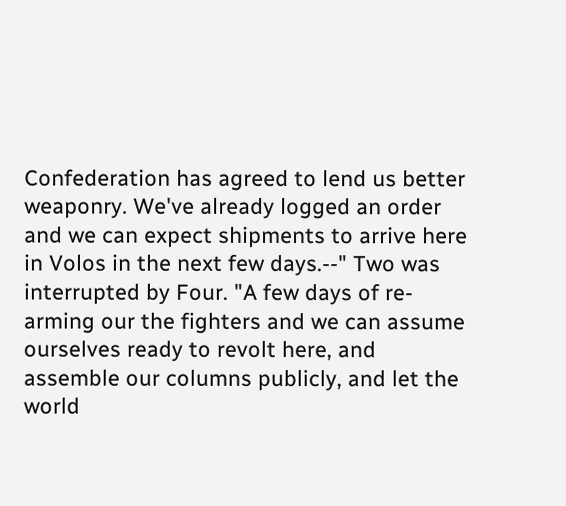Confederation has agreed to lend us better weaponry. We've already logged an order and we can expect shipments to arrive here in Volos in the next few days.--" Two was interrupted by Four. "A few days of re-arming our the fighters and we can assume ourselves ready to revolt here, and assemble our columns publicly, and let the world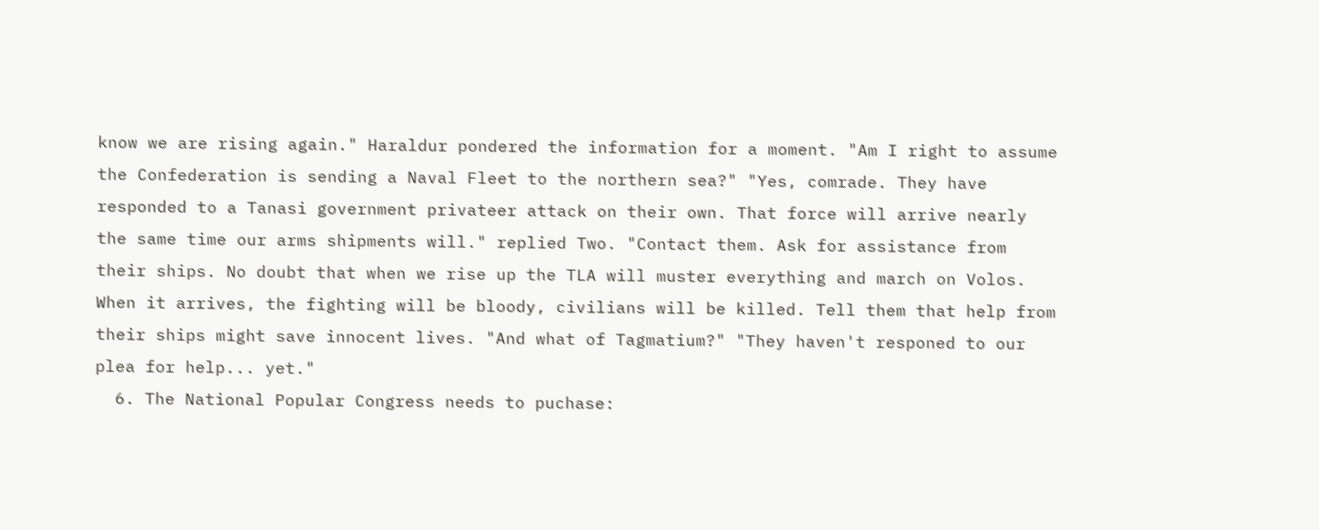know we are rising again." Haraldur pondered the information for a moment. "Am I right to assume the Confederation is sending a Naval Fleet to the northern sea?" "Yes, comrade. They have responded to a Tanasi government privateer attack on their own. That force will arrive nearly the same time our arms shipments will." replied Two. "Contact them. Ask for assistance from their ships. No doubt that when we rise up the TLA will muster everything and march on Volos. When it arrives, the fighting will be bloody, civilians will be killed. Tell them that help from their ships might save innocent lives. "And what of Tagmatium?" "They haven't responed to our plea for help... yet."
  6. The National Popular Congress needs to puchase: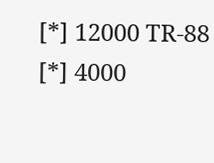[*] 12000 TR-88 [*] 4000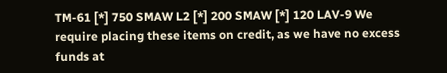TM-61 [*] 750 SMAW L2 [*] 200 SMAW [*] 120 LAV-9 We require placing these items on credit, as we have no excess funds at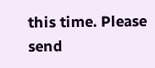this time. Please send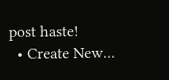post haste!
  • Create New...